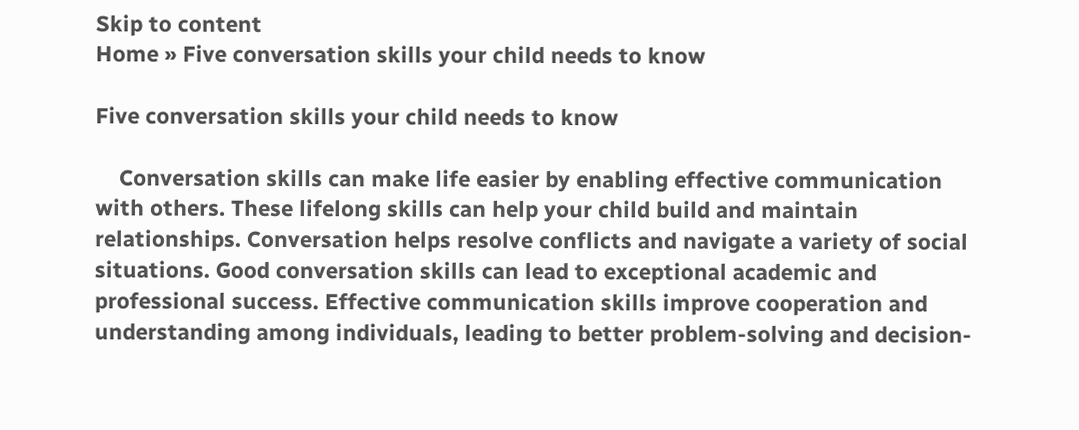Skip to content
Home » Five conversation skills your child needs to know

Five conversation skills your child needs to know

    Conversation skills can make life easier by enabling effective communication with others. These lifelong skills can help your child build and maintain relationships. Conversation helps resolve conflicts and navigate a variety of social situations. Good conversation skills can lead to exceptional academic and professional success. Effective communication skills improve cooperation and understanding among individuals, leading to better problem-solving and decision-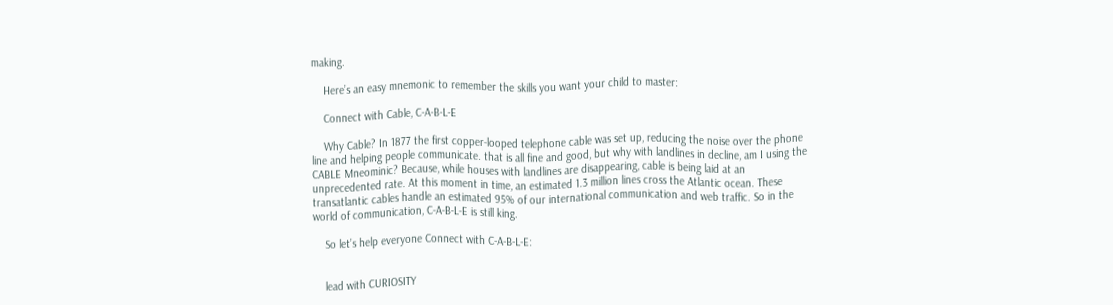making.

    Here’s an easy mnemonic to remember the skills you want your child to master:

    Connect with Cable, C-A-B-L-E

    Why Cable? In 1877 the first copper-looped telephone cable was set up, reducing the noise over the phone line and helping people communicate. that is all fine and good, but why with landlines in decline, am I using the CABLE Mneominic? Because, while houses with landlines are disappearing, cable is being laid at an unprecedented rate. At this moment in time, an estimated 1.3 million lines cross the Atlantic ocean. These transatlantic cables handle an estimated 95% of our international communication and web traffic. So in the world of communication, C-A-B-L-E is still king.

    So let’s help everyone Connect with C-A-B-L-E:


    lead with CURIOSITY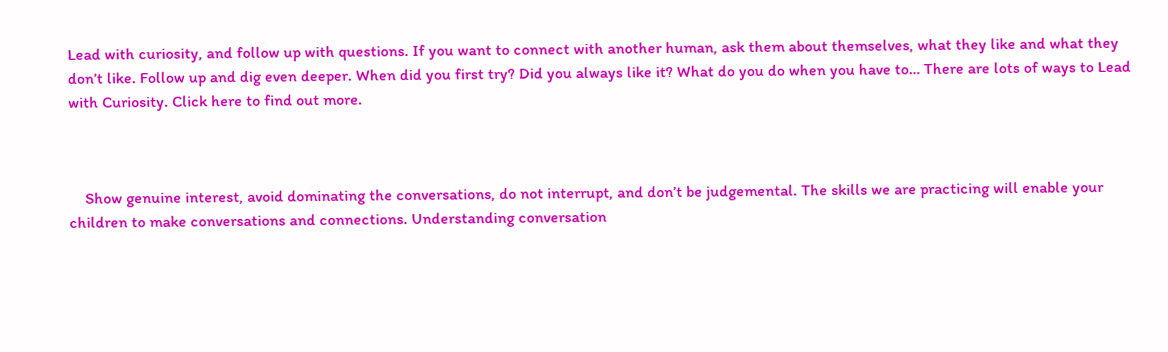Lead with curiosity, and follow up with questions. If you want to connect with another human, ask them about themselves, what they like and what they don’t like. Follow up and dig even deeper. When did you first try? Did you always like it? What do you do when you have to… There are lots of ways to Lead with Curiosity. Click here to find out more.



    Show genuine interest, avoid dominating the conversations, do not interrupt, and don’t be judgemental. The skills we are practicing will enable your children to make conversations and connections. Understanding conversation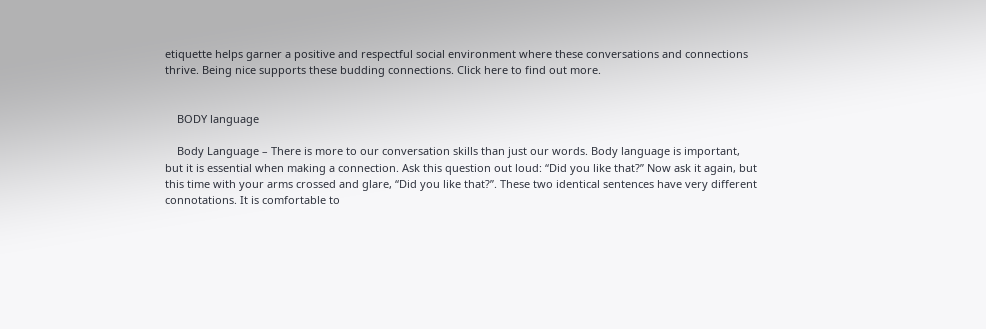etiquette helps garner a positive and respectful social environment where these conversations and connections thrive. Being nice supports these budding connections. Click here to find out more.


    BODY language

    Body Language – There is more to our conversation skills than just our words. Body language is important, but it is essential when making a connection. Ask this question out loud: “Did you like that?” Now ask it again, but this time with your arms crossed and glare, “Did you like that?”. These two identical sentences have very different connotations. It is comfortable to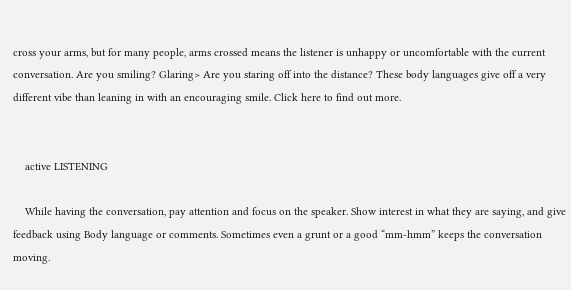cross your arms, but for many people, arms crossed means the listener is unhappy or uncomfortable with the current conversation. Are you smiling? Glaring> Are you staring off into the distance? These body languages give off a very different vibe than leaning in with an encouraging smile. Click here to find out more.


    active LISTENING

    While having the conversation, pay attention and focus on the speaker. Show interest in what they are saying, and give feedback using Body language or comments. Sometimes even a grunt or a good “mm-hmm” keeps the conversation moving.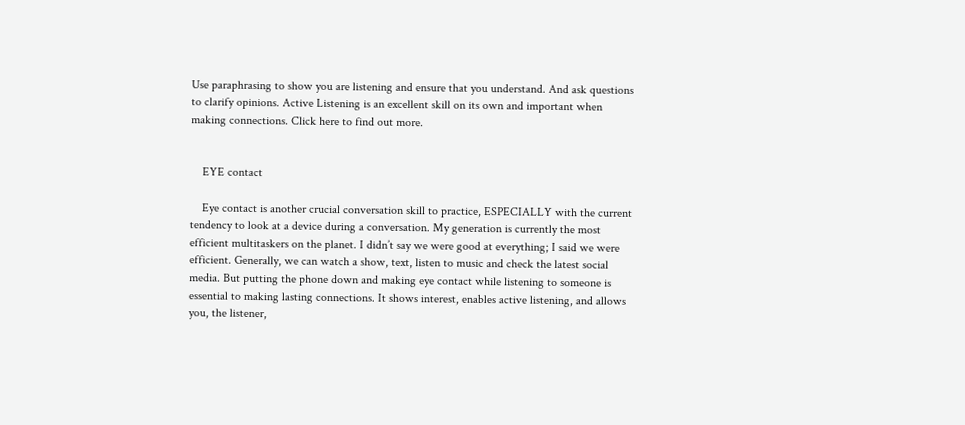Use paraphrasing to show you are listening and ensure that you understand. And ask questions to clarify opinions. Active Listening is an excellent skill on its own and important when making connections. Click here to find out more.


    EYE contact

    Eye contact is another crucial conversation skill to practice, ESPECIALLY with the current tendency to look at a device during a conversation. My generation is currently the most efficient multitaskers on the planet. I didn’t say we were good at everything; I said we were efficient. Generally, we can watch a show, text, listen to music and check the latest social media. But putting the phone down and making eye contact while listening to someone is essential to making lasting connections. It shows interest, enables active listening, and allows you, the listener,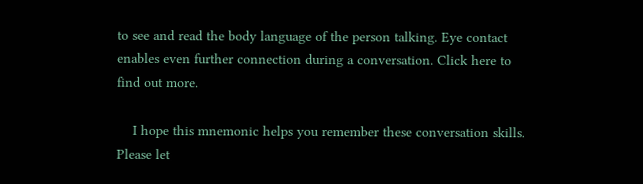to see and read the body language of the person talking. Eye contact enables even further connection during a conversation. Click here to find out more.

    I hope this mnemonic helps you remember these conversation skills. Please let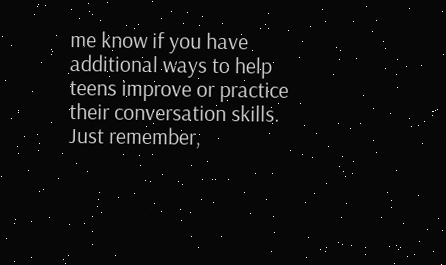me know if you have additional ways to help teens improve or practice their conversation skills. Just remember,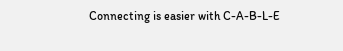Connecting is easier with C-A-B-L-E